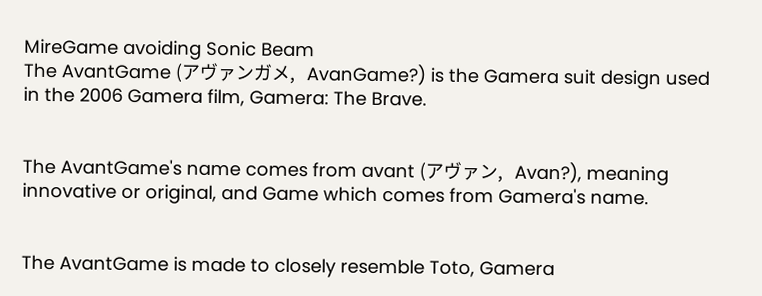MireGame avoiding Sonic Beam
The AvantGame (アヴァンガメ,   AvanGame?) is the Gamera suit design used in the 2006 Gamera film, Gamera: The Brave.


The AvantGame's name comes from avant (アヴァン,   Avan?), meaning innovative or original, and Game which comes from Gamera's name.


The AvantGame is made to closely resemble Toto, Gamera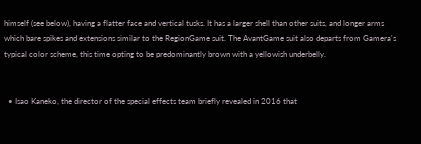himself (see below), having a flatter face and vertical tusks. It has a larger shell than other suits, and longer arms which bare spikes and extensions similar to the RegionGame suit. The AvantGame suit also departs from Gamera's typical color scheme, this time opting to be predominantly brown with a yellowish underbelly.


  • Isao Kaneko, the director of the special effects team briefly revealed in 2016 that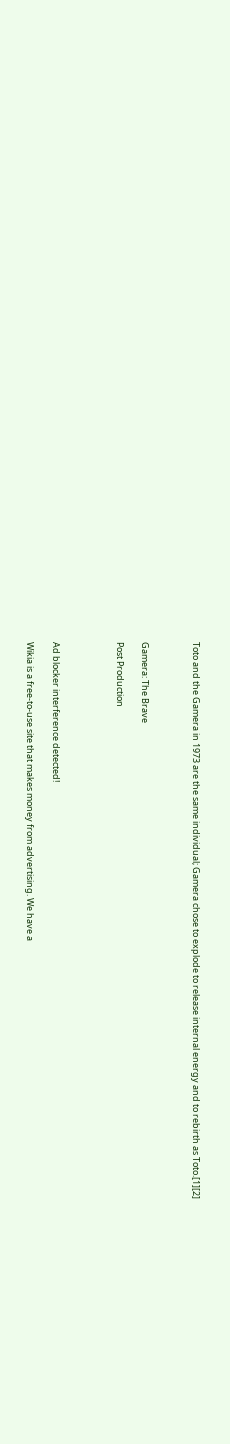Toto and the Gamera in 1973 are the same individual; Gamera chose to explode to release internal energy and to rebirth as Toto.[1][2]



Gamera: The Brave

Post Production




Ad blocker interference detected!

Wikia is a free-to-use site that makes money from advertising. We have a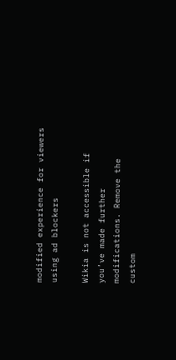modified experience for viewers using ad blockers

Wikia is not accessible if you’ve made further modifications. Remove the custom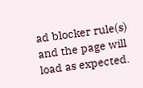ad blocker rule(s) and the page will load as expected.